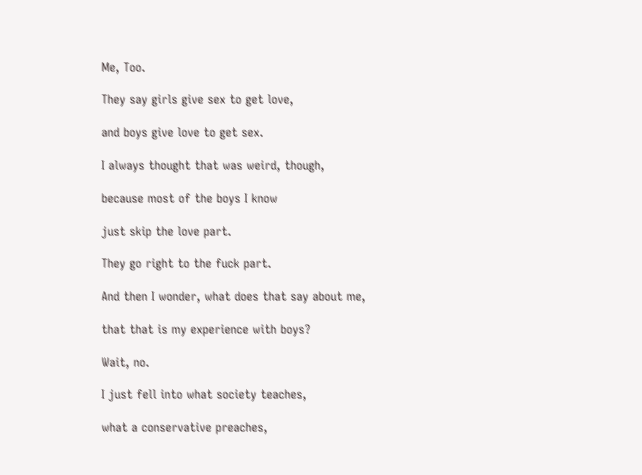Me, Too.

They say girls give sex to get love,

and boys give love to get sex.

I always thought that was weird, though,

because most of the boys I know

just skip the love part.

They go right to the fuck part.

And then I wonder, what does that say about me,

that that is my experience with boys?

Wait, no.

I just fell into what society teaches,

what a conservative preaches,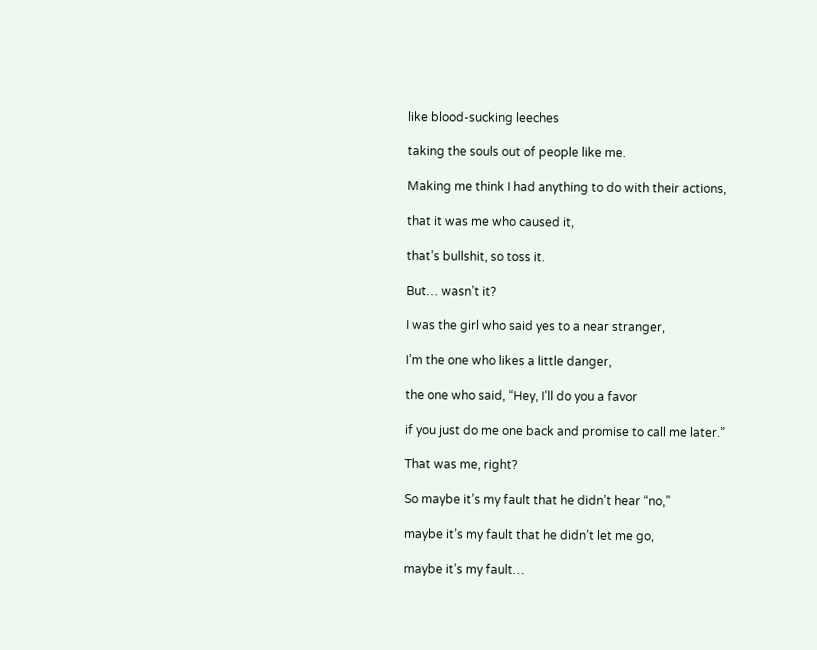like blood-sucking leeches

taking the souls out of people like me.

Making me think I had anything to do with their actions,

that it was me who caused it,

that’s bullshit, so toss it.

But… wasn’t it?

I was the girl who said yes to a near stranger,

I’m the one who likes a little danger,

the one who said, “Hey, I’ll do you a favor

if you just do me one back and promise to call me later.”

That was me, right?

So maybe it’s my fault that he didn’t hear “no,”

maybe it’s my fault that he didn’t let me go,

maybe it’s my fault…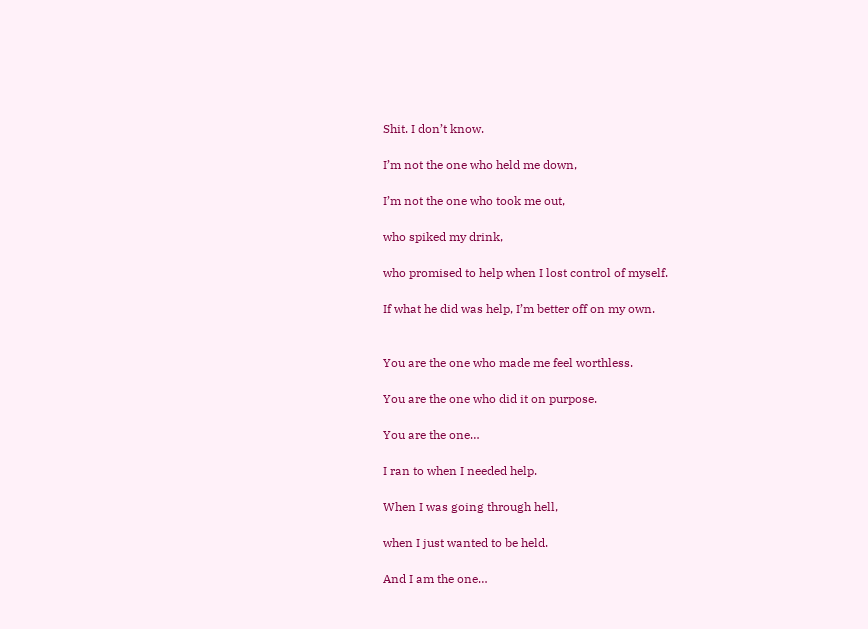Shit. I don’t know.

I’m not the one who held me down,

I’m not the one who took me out,

who spiked my drink,

who promised to help when I lost control of myself.

If what he did was help, I’m better off on my own.


You are the one who made me feel worthless.

You are the one who did it on purpose.

You are the one…

I ran to when I needed help.

When I was going through hell,

when I just wanted to be held.

And I am the one…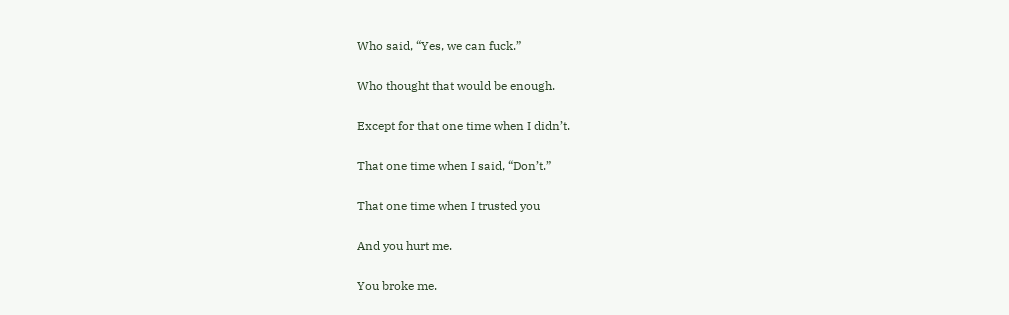Who said, “Yes, we can fuck.”

Who thought that would be enough.

Except for that one time when I didn’t.

That one time when I said, “Don’t.”

That one time when I trusted you

And you hurt me.

You broke me.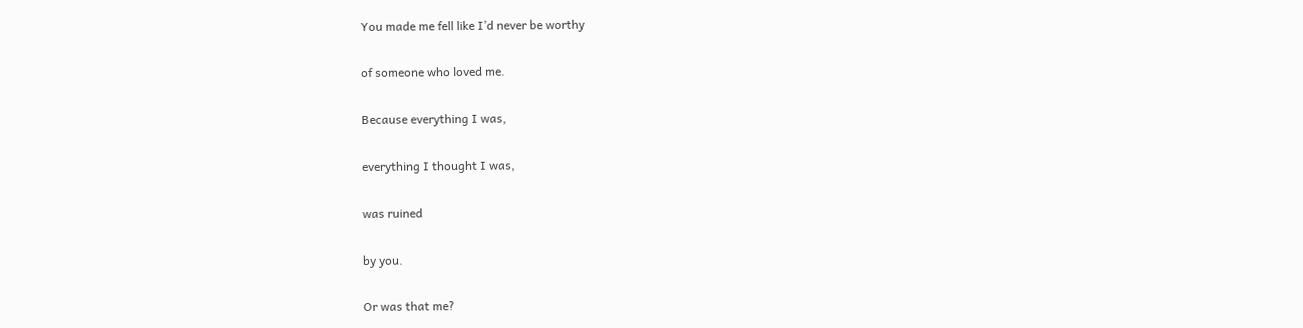You made me fell like I’d never be worthy

of someone who loved me.

Because everything I was,

everything I thought I was,

was ruined

by you.

Or was that me?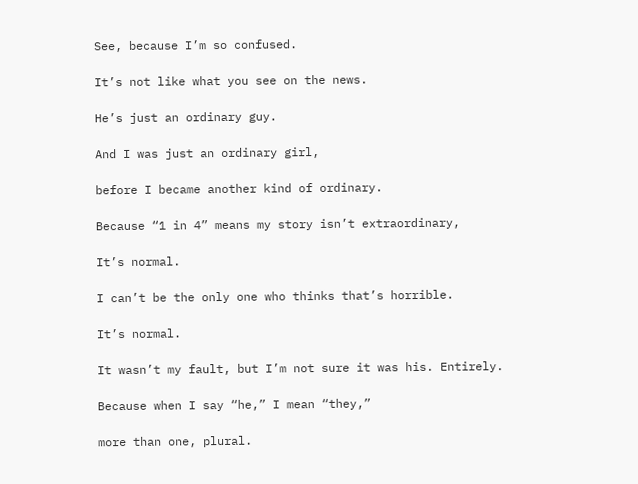See, because I’m so confused.

It’s not like what you see on the news.

He’s just an ordinary guy.

And I was just an ordinary girl,

before I became another kind of ordinary.

Because “1 in 4” means my story isn’t extraordinary,

It’s normal.

I can’t be the only one who thinks that’s horrible.

It’s normal.

It wasn’t my fault, but I’m not sure it was his. Entirely.

Because when I say “he,” I mean “they,”

more than one, plural.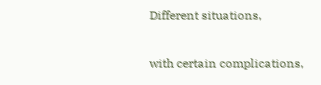Different situations,

with certain complications,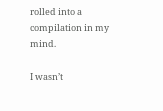rolled into a compilation in my mind.

I wasn’t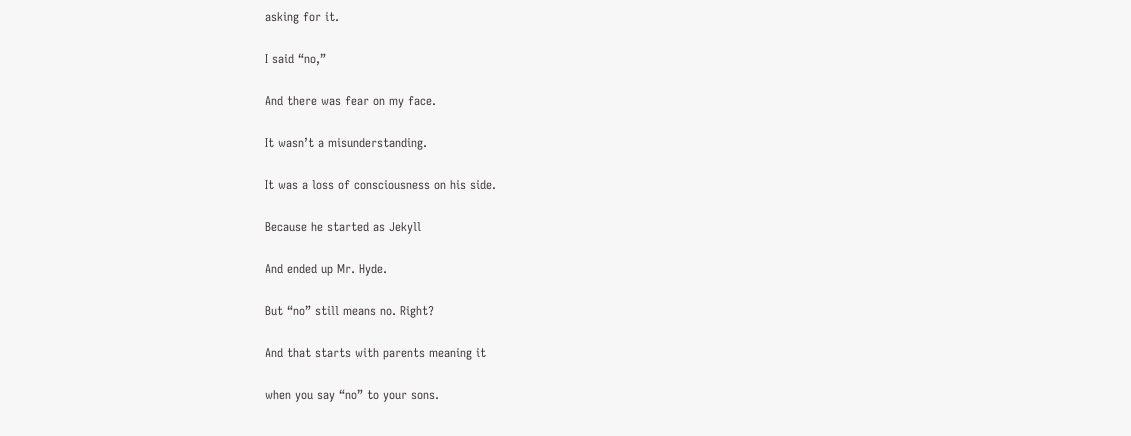asking for it.

I said “no,”

And there was fear on my face.

It wasn’t a misunderstanding.

It was a loss of consciousness on his side.

Because he started as Jekyll

And ended up Mr. Hyde.

But “no” still means no. Right?

And that starts with parents meaning it

when you say “no” to your sons.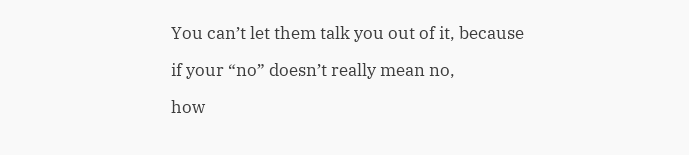You can’t let them talk you out of it, because

if your “no” doesn’t really mean no,

how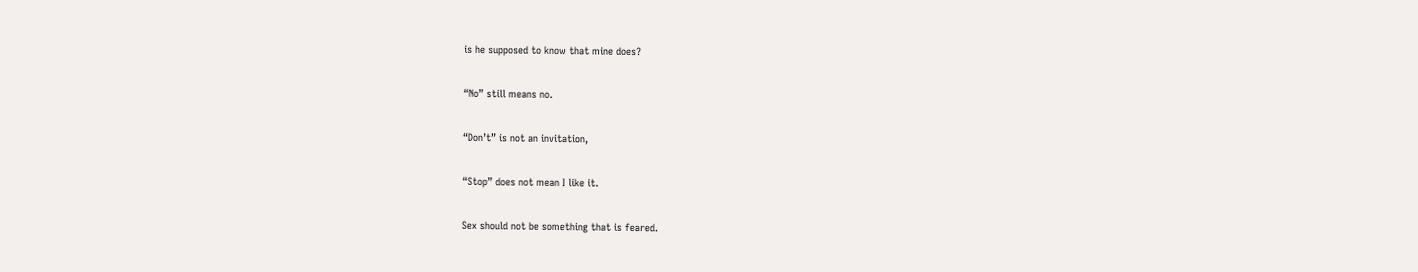is he supposed to know that mine does?

“No” still means no.

“Don’t” is not an invitation,

“Stop” does not mean I like it.

Sex should not be something that is feared.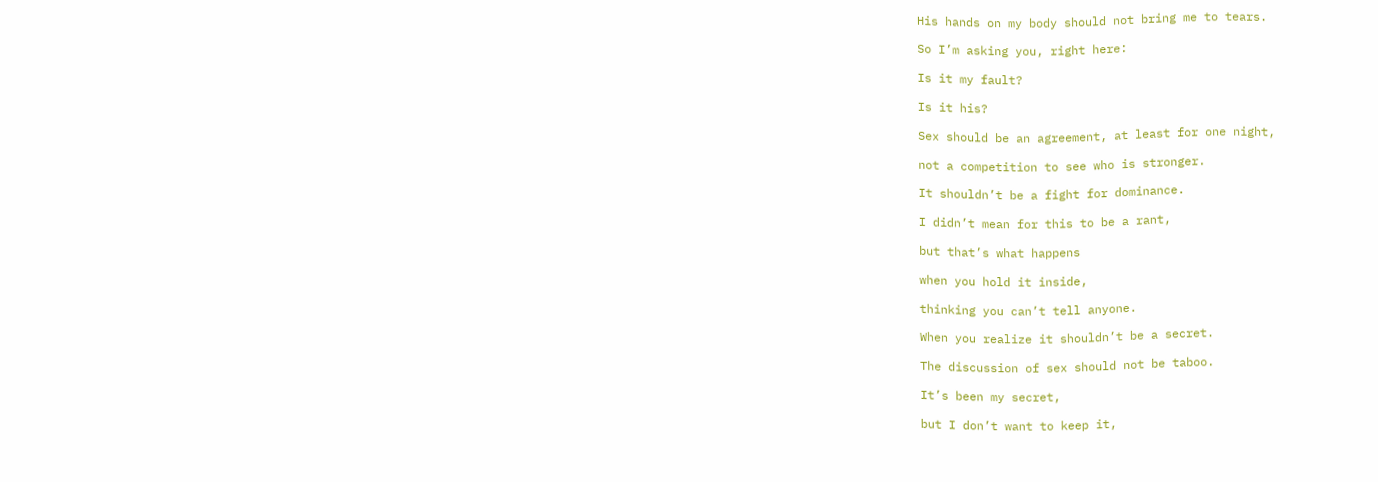His hands on my body should not bring me to tears.

So I’m asking you, right here:

Is it my fault?

Is it his?

Sex should be an agreement, at least for one night,

not a competition to see who is stronger.

It shouldn’t be a fight for dominance.

I didn’t mean for this to be a rant,

but that’s what happens

when you hold it inside,

thinking you can’t tell anyone.

When you realize it shouldn’t be a secret.

The discussion of sex should not be taboo.

It’s been my secret,

but I don’t want to keep it,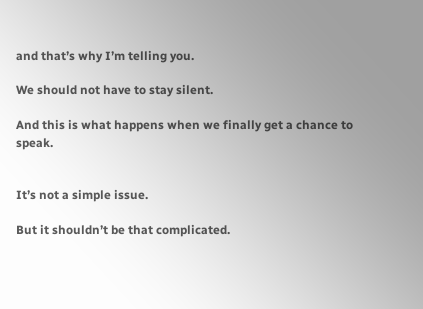and that’s why I’m telling you.

We should not have to stay silent.

And this is what happens when we finally get a chance to speak.


It’s not a simple issue.

But it shouldn’t be that complicated.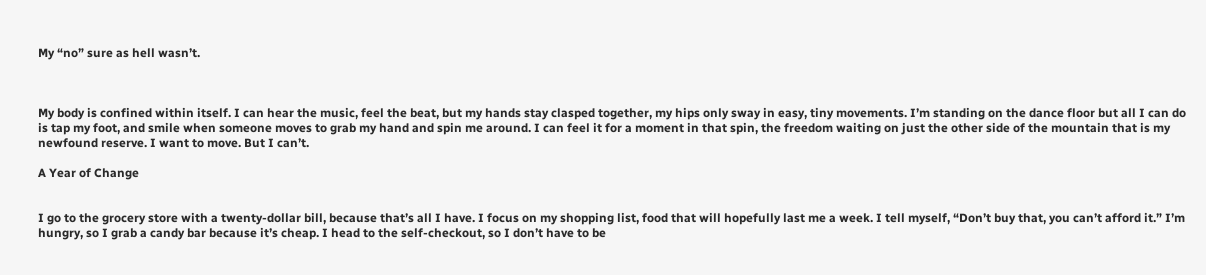My “no” sure as hell wasn’t.



My body is confined within itself. I can hear the music, feel the beat, but my hands stay clasped together, my hips only sway in easy, tiny movements. I’m standing on the dance floor but all I can do is tap my foot, and smile when someone moves to grab my hand and spin me around. I can feel it for a moment in that spin, the freedom waiting on just the other side of the mountain that is my newfound reserve. I want to move. But I can’t.

A Year of Change


I go to the grocery store with a twenty-dollar bill, because that’s all I have. I focus on my shopping list, food that will hopefully last me a week. I tell myself, “Don’t buy that, you can’t afford it.” I’m hungry, so I grab a candy bar because it’s cheap. I head to the self-checkout, so I don’t have to be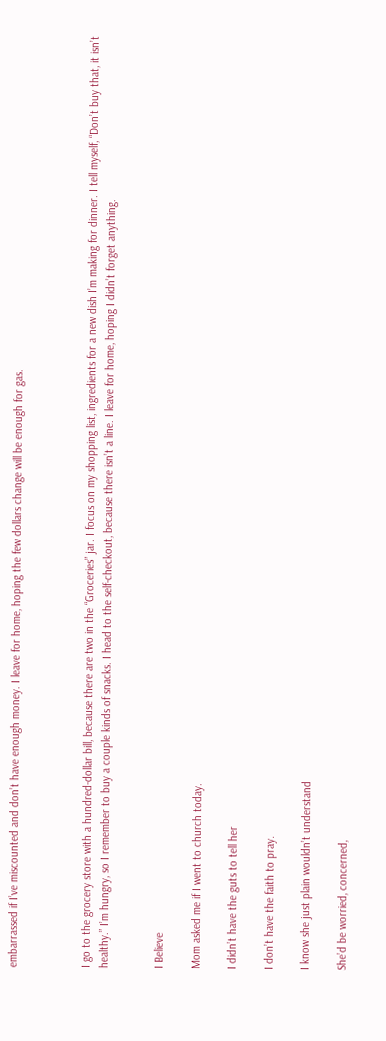embarrassed if I’ve miscounted and don’t have enough money. I leave for home, hoping the few dollars change will be enough for gas.



I go to the grocery store with a hundred-dollar bill, because there are two in the “Groceries” jar. I focus on my shopping list, ingredients for a new dish I’m making for dinner. I tell myself, “Don’t buy that, it isn’t healthy.” I’m hungry, so I remember to buy a couple kinds of snacks. I head to the self-checkout, because there isn’t a line. I leave for home, hoping I didn’t forget anything.


I Believe

Mom asked me if I went to church today.

I didn’t have the guts to tell her

I don’t have the faith to pray.

I know she just plain wouldn’t understand

She’d be worried, concerned,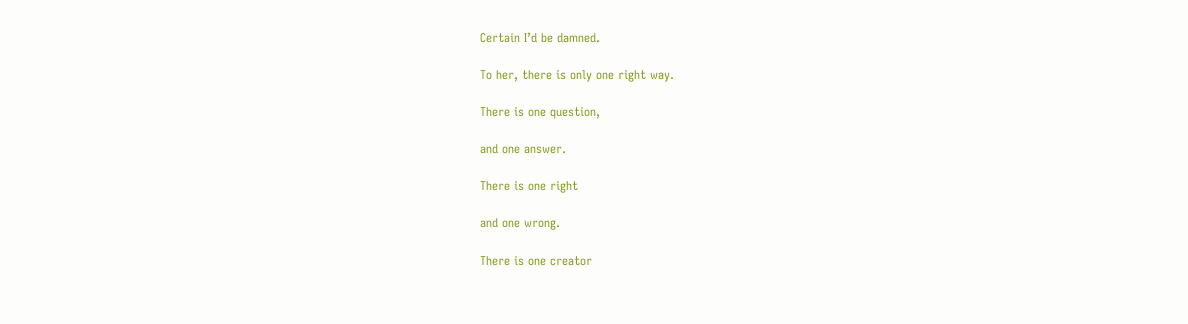Certain I’d be damned.

To her, there is only one right way.

There is one question,

and one answer.

There is one right

and one wrong.

There is one creator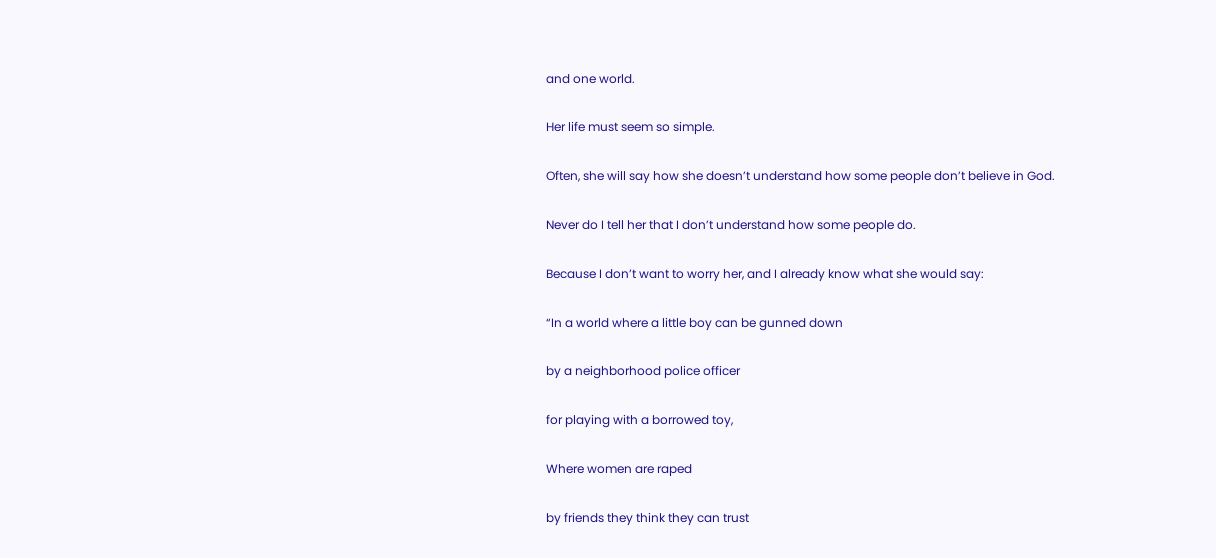and one world.

Her life must seem so simple.

Often, she will say how she doesn’t understand how some people don’t believe in God.

Never do I tell her that I don’t understand how some people do.

Because I don’t want to worry her, and I already know what she would say:

“In a world where a little boy can be gunned down

by a neighborhood police officer

for playing with a borrowed toy,

Where women are raped

by friends they think they can trust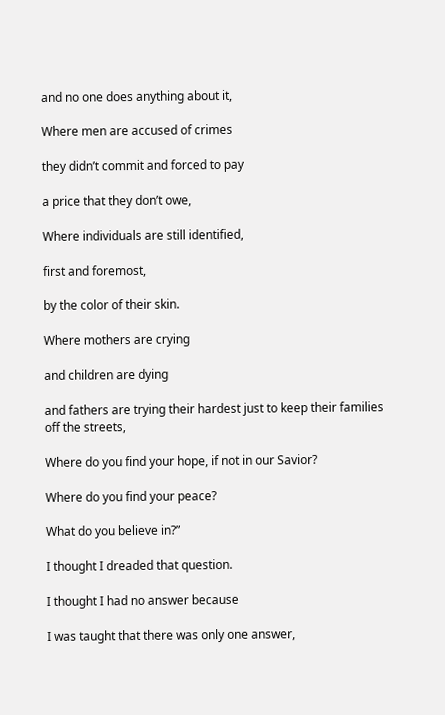and no one does anything about it,

Where men are accused of crimes

they didn’t commit and forced to pay

a price that they don’t owe,

Where individuals are still identified,

first and foremost,

by the color of their skin.

Where mothers are crying

and children are dying

and fathers are trying their hardest just to keep their families off the streets,

Where do you find your hope, if not in our Savior?

Where do you find your peace?

What do you believe in?”

I thought I dreaded that question.

I thought I had no answer because

I was taught that there was only one answer,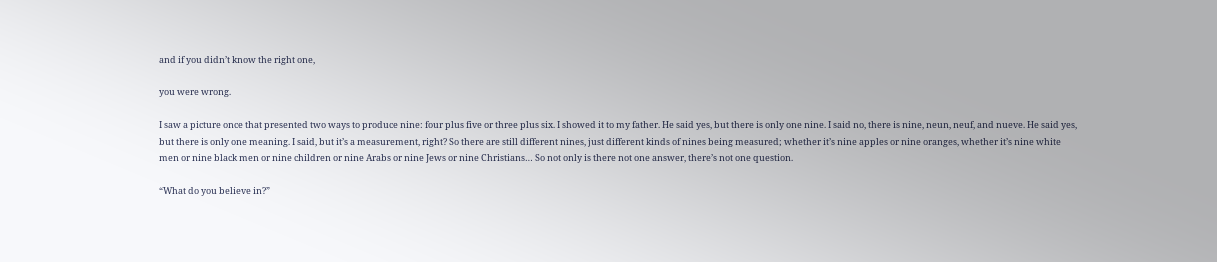and if you didn’t know the right one,

you were wrong.

I saw a picture once that presented two ways to produce nine: four plus five or three plus six. I showed it to my father. He said yes, but there is only one nine. I said no, there is nine, neun, neuf, and nueve. He said yes, but there is only one meaning. I said, but it’s a measurement, right? So there are still different nines, just different kinds of nines being measured; whether it’s nine apples or nine oranges, whether it’s nine white men or nine black men or nine children or nine Arabs or nine Jews or nine Christians… So not only is there not one answer, there’s not one question.

“What do you believe in?”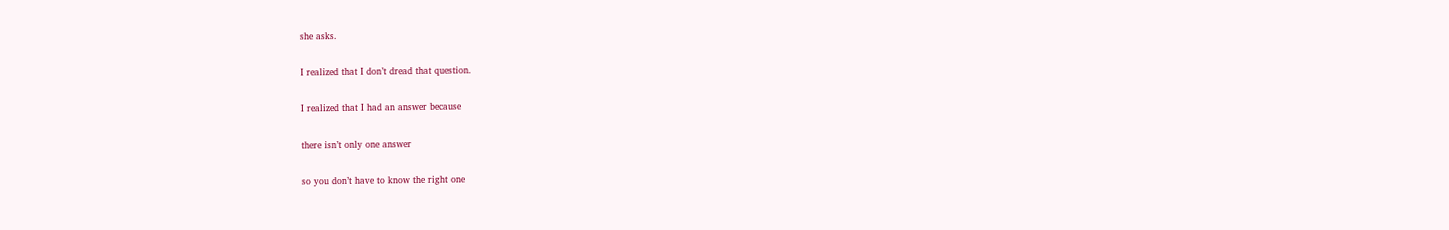she asks.

I realized that I don’t dread that question.

I realized that I had an answer because

there isn’t only one answer

so you don’t have to know the right one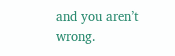and you aren’t wrong.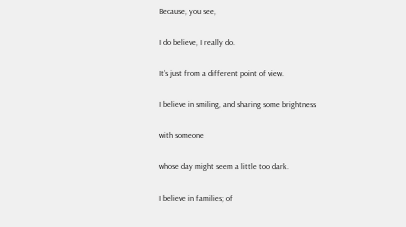Because, you see,

I do believe, I really do.

It’s just from a different point of view.

I believe in smiling, and sharing some brightness

with someone

whose day might seem a little too dark.

I believe in families; of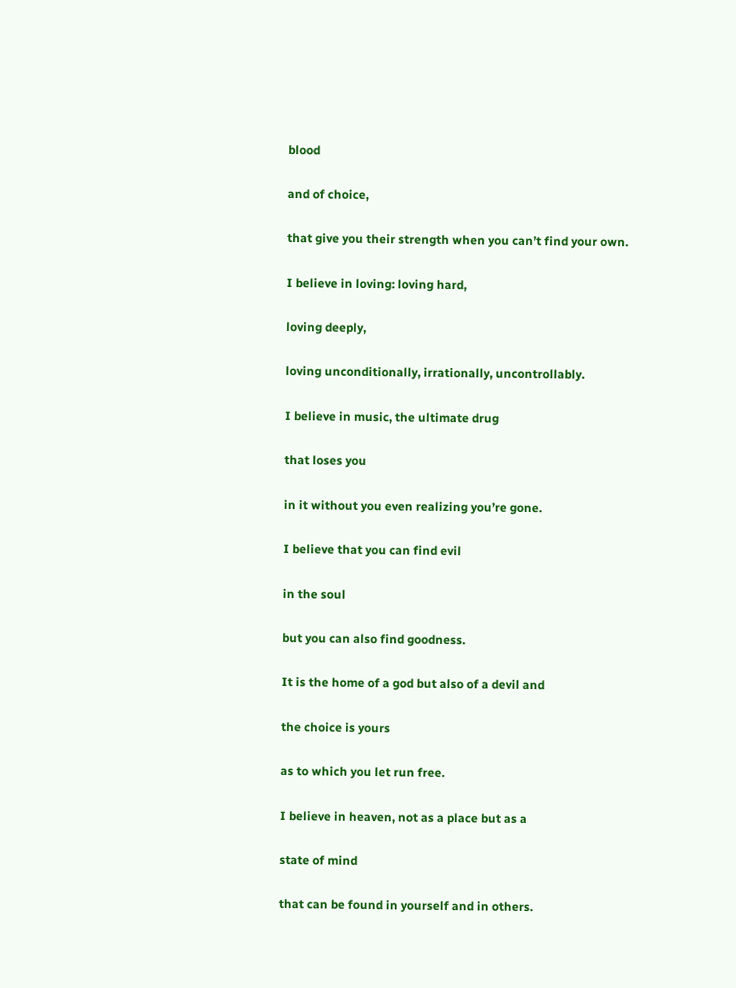blood

and of choice,

that give you their strength when you can’t find your own.

I believe in loving: loving hard,

loving deeply,

loving unconditionally, irrationally, uncontrollably.

I believe in music, the ultimate drug

that loses you

in it without you even realizing you’re gone.

I believe that you can find evil

in the soul

but you can also find goodness.

It is the home of a god but also of a devil and

the choice is yours

as to which you let run free.

I believe in heaven, not as a place but as a

state of mind

that can be found in yourself and in others.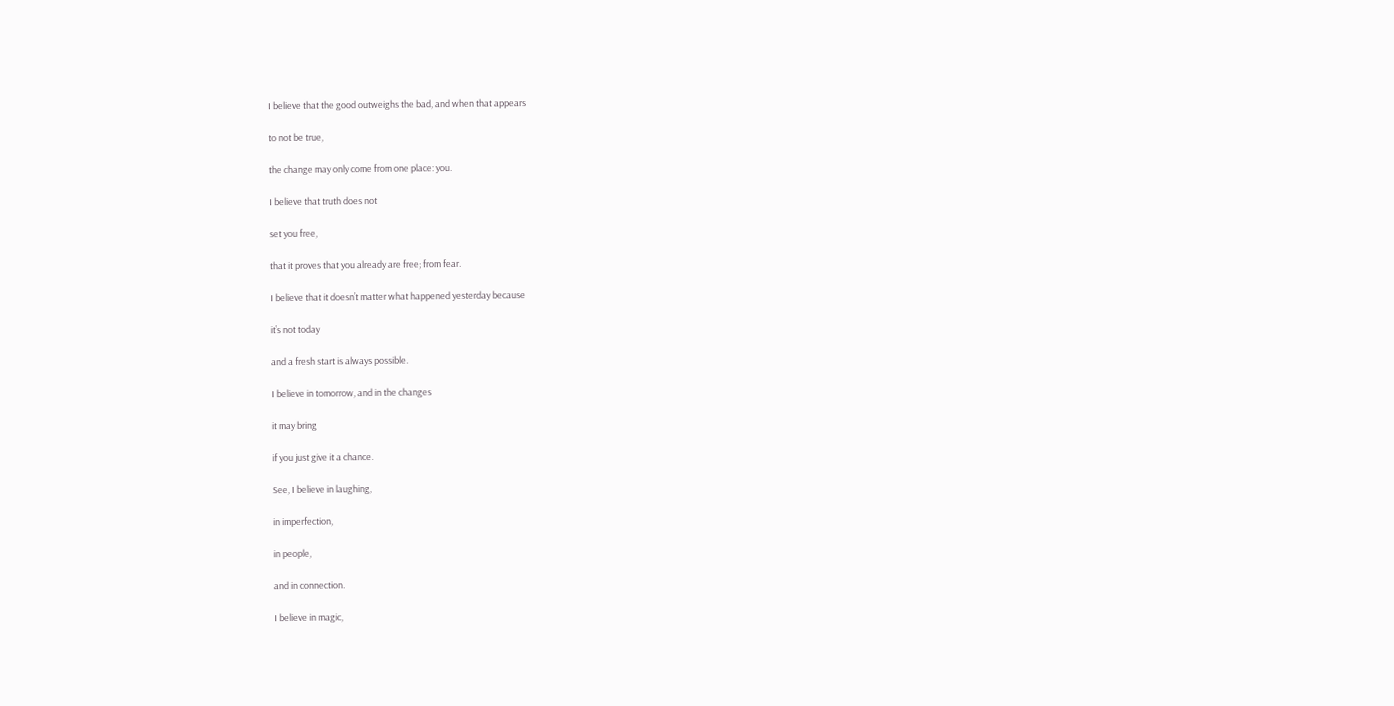I believe that the good outweighs the bad, and when that appears

to not be true,

the change may only come from one place: you.

I believe that truth does not

set you free,

that it proves that you already are free; from fear.

I believe that it doesn’t matter what happened yesterday because

it’s not today

and a fresh start is always possible.

I believe in tomorrow, and in the changes

it may bring

if you just give it a chance.

See, I believe in laughing,

in imperfection,

in people,

and in connection.

I believe in magic,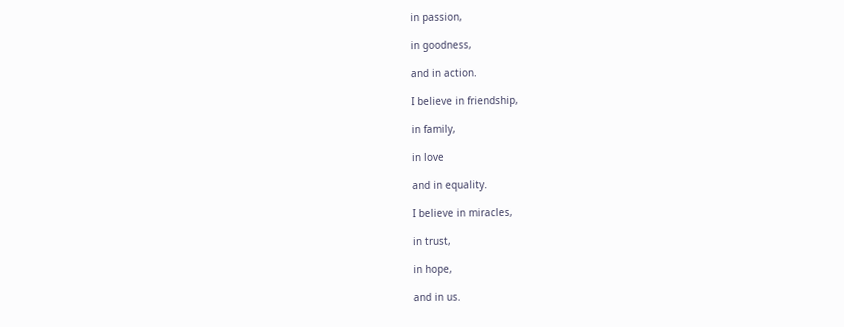in passion,

in goodness,

and in action.

I believe in friendship,

in family,

in love

and in equality.

I believe in miracles,

in trust,

in hope,

and in us.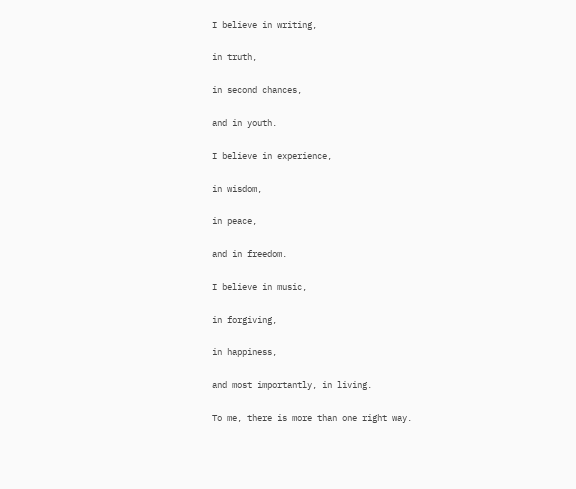I believe in writing,

in truth,

in second chances,

and in youth.

I believe in experience,

in wisdom,

in peace,

and in freedom.

I believe in music,

in forgiving,

in happiness,

and most importantly, in living.

To me, there is more than one right way.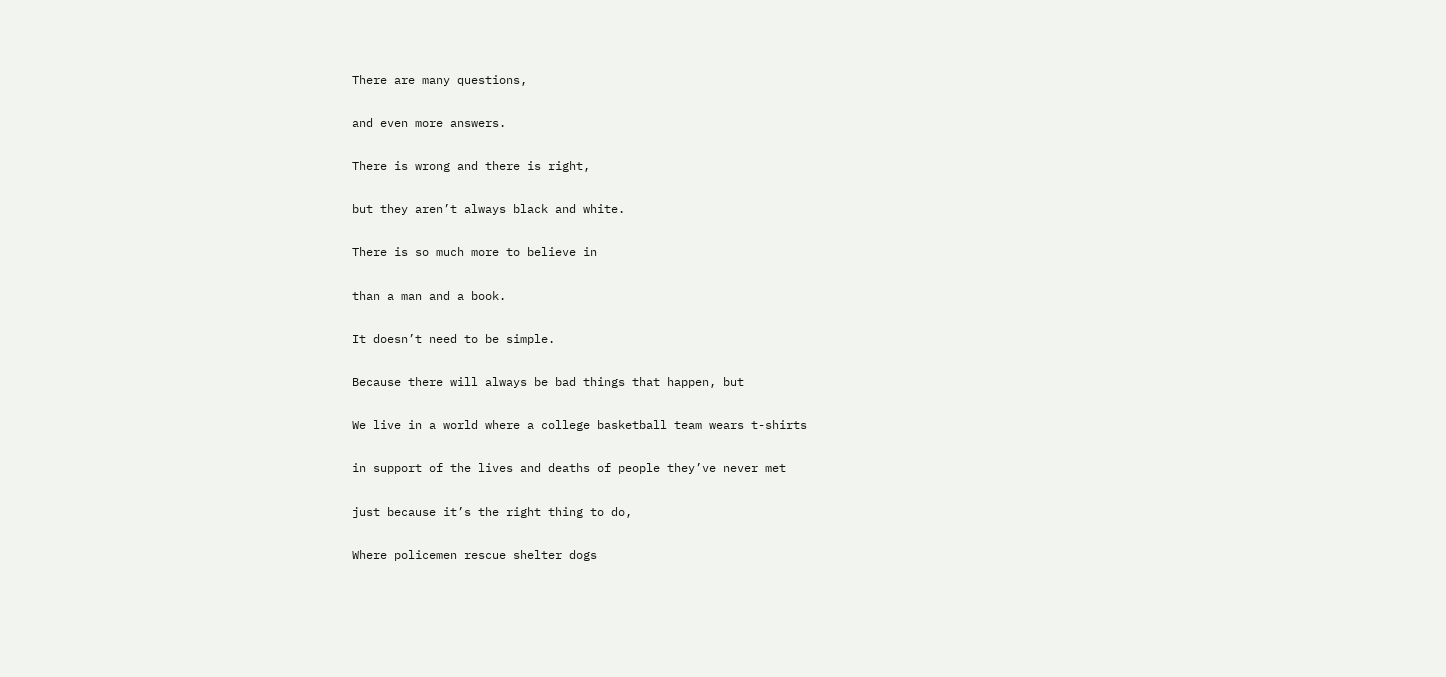There are many questions,

and even more answers.

There is wrong and there is right,

but they aren’t always black and white.

There is so much more to believe in

than a man and a book.

It doesn’t need to be simple.

Because there will always be bad things that happen, but

We live in a world where a college basketball team wears t-shirts

in support of the lives and deaths of people they’ve never met

just because it’s the right thing to do,

Where policemen rescue shelter dogs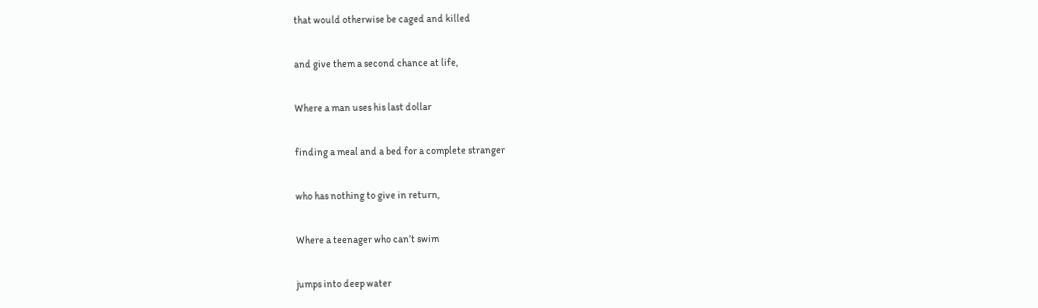that would otherwise be caged and killed

and give them a second chance at life,

Where a man uses his last dollar

finding a meal and a bed for a complete stranger

who has nothing to give in return,

Where a teenager who can’t swim

jumps into deep water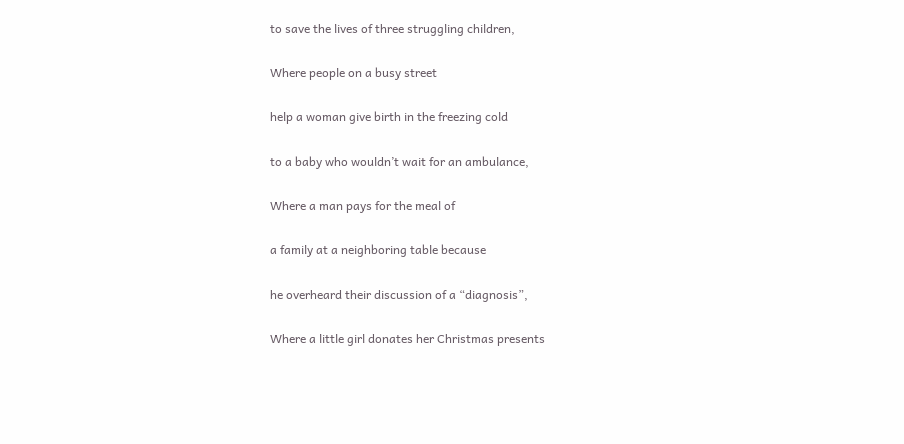to save the lives of three struggling children,

Where people on a busy street

help a woman give birth in the freezing cold

to a baby who wouldn’t wait for an ambulance,

Where a man pays for the meal of

a family at a neighboring table because

he overheard their discussion of a “diagnosis”,

Where a little girl donates her Christmas presents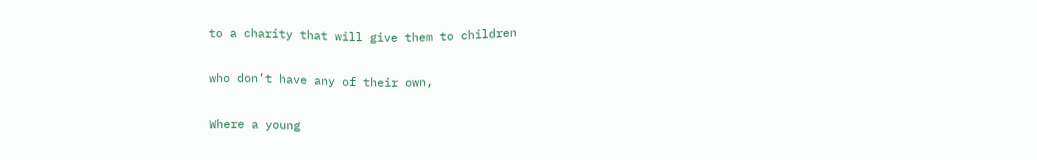to a charity that will give them to children

who don’t have any of their own,

Where a young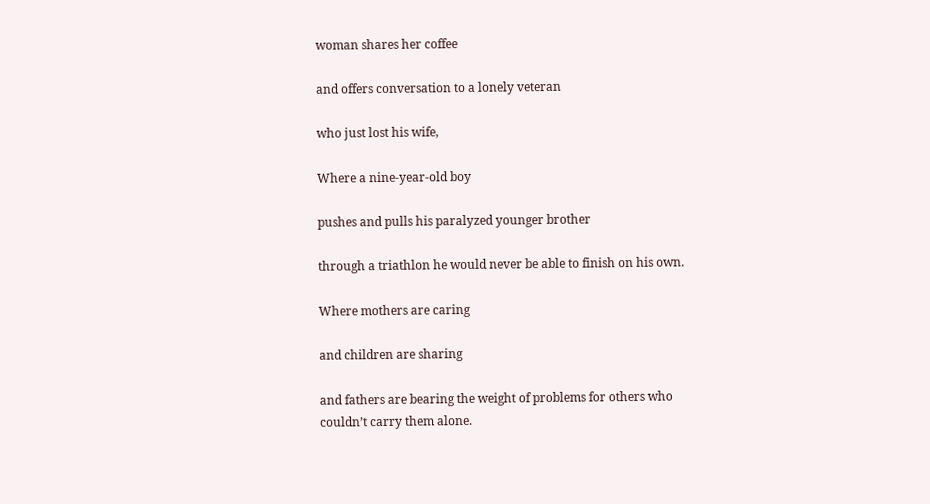woman shares her coffee

and offers conversation to a lonely veteran

who just lost his wife,

Where a nine-year-old boy

pushes and pulls his paralyzed younger brother

through a triathlon he would never be able to finish on his own.

Where mothers are caring

and children are sharing

and fathers are bearing the weight of problems for others who couldn’t carry them alone.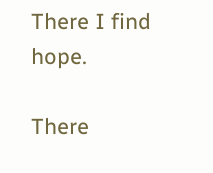There I find hope.

There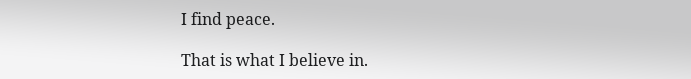I find peace.

That is what I believe in.